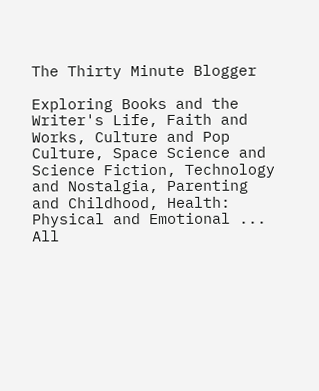The Thirty Minute Blogger

Exploring Books and the Writer's Life, Faith and Works, Culture and Pop Culture, Space Science and Science Fiction, Technology and Nostalgia, Parenting and Childhood, Health: Physical and Emotional ... All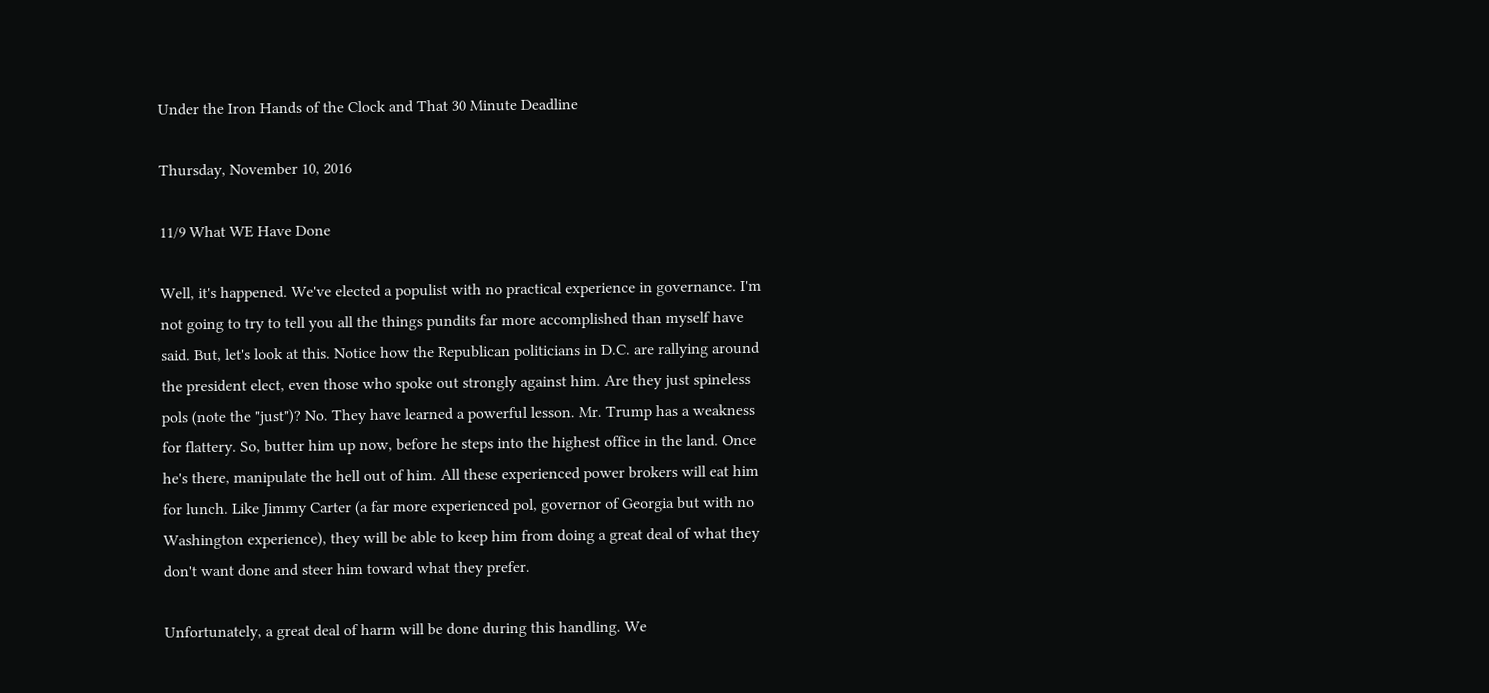Under the Iron Hands of the Clock and That 30 Minute Deadline

Thursday, November 10, 2016

11/9 What WE Have Done

Well, it's happened. We've elected a populist with no practical experience in governance. I'm not going to try to tell you all the things pundits far more accomplished than myself have said. But, let's look at this. Notice how the Republican politicians in D.C. are rallying around the president elect, even those who spoke out strongly against him. Are they just spineless pols (note the "just")? No. They have learned a powerful lesson. Mr. Trump has a weakness for flattery. So, butter him up now, before he steps into the highest office in the land. Once he's there, manipulate the hell out of him. All these experienced power brokers will eat him for lunch. Like Jimmy Carter (a far more experienced pol, governor of Georgia but with no Washington experience), they will be able to keep him from doing a great deal of what they don't want done and steer him toward what they prefer.

Unfortunately, a great deal of harm will be done during this handling. We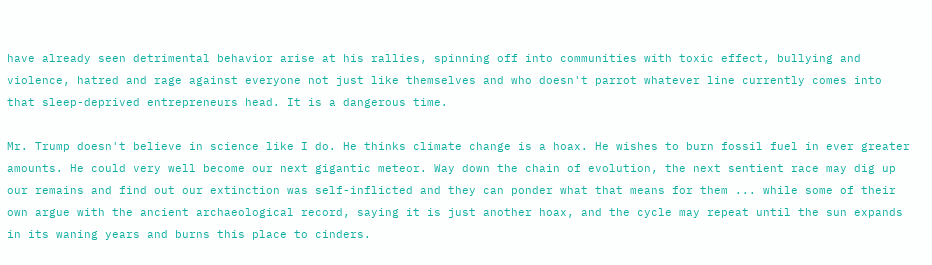have already seen detrimental behavior arise at his rallies, spinning off into communities with toxic effect, bullying and violence, hatred and rage against everyone not just like themselves and who doesn't parrot whatever line currently comes into that sleep-deprived entrepreneurs head. It is a dangerous time.

Mr. Trump doesn't believe in science like I do. He thinks climate change is a hoax. He wishes to burn fossil fuel in ever greater amounts. He could very well become our next gigantic meteor. Way down the chain of evolution, the next sentient race may dig up our remains and find out our extinction was self-inflicted and they can ponder what that means for them ... while some of their own argue with the ancient archaeological record, saying it is just another hoax, and the cycle may repeat until the sun expands in its waning years and burns this place to cinders.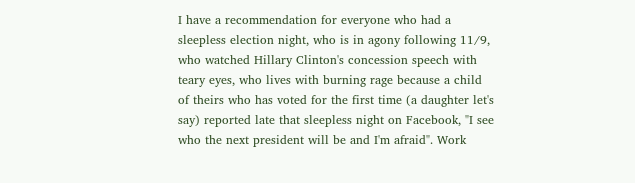I have a recommendation for everyone who had a sleepless election night, who is in agony following 11/9, who watched Hillary Clinton's concession speech with teary eyes, who lives with burning rage because a child of theirs who has voted for the first time (a daughter let's say) reported late that sleepless night on Facebook, "I see who the next president will be and I'm afraid". Work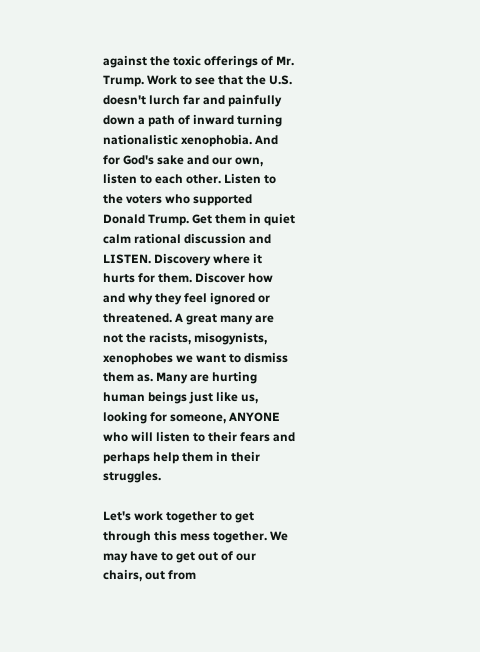against the toxic offerings of Mr. Trump. Work to see that the U.S. doesn't lurch far and painfully down a path of inward turning nationalistic xenophobia. And for God's sake and our own, listen to each other. Listen to the voters who supported Donald Trump. Get them in quiet calm rational discussion and LISTEN. Discovery where it hurts for them. Discover how and why they feel ignored or threatened. A great many are not the racists, misogynists, xenophobes we want to dismiss them as. Many are hurting human beings just like us, looking for someone, ANYONE who will listen to their fears and perhaps help them in their struggles.

Let's work together to get through this mess together. We may have to get out of our chairs, out from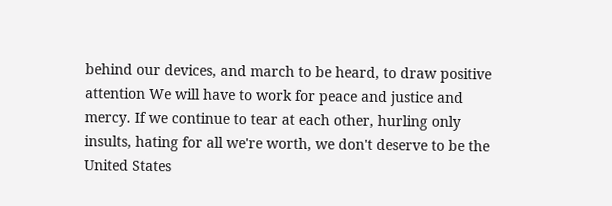behind our devices, and march to be heard, to draw positive attention We will have to work for peace and justice and mercy. If we continue to tear at each other, hurling only insults, hating for all we're worth, we don't deserve to be the United States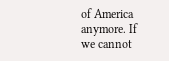of America anymore. If we cannot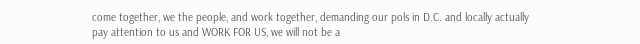come together, we the people, and work together, demanding our pols in D.C. and locally actually pay attention to us and WORK FOR US, we will not be a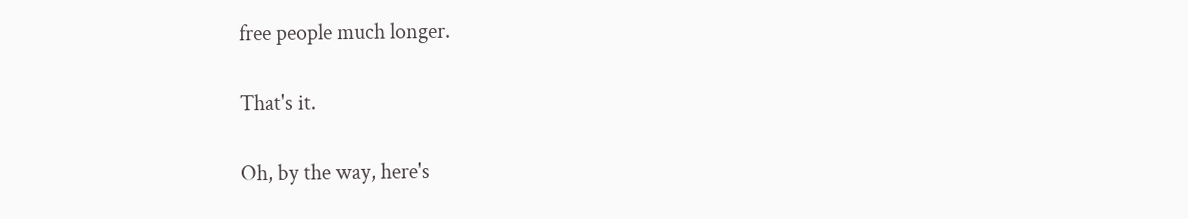free people much longer.

That's it.

Oh, by the way, here's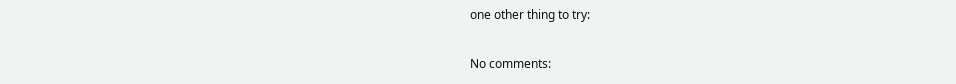one other thing to try:

No comments: